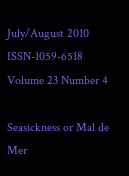July/August 2010  ISSN-1059-6518  Volume 23 Number 4

Seasickness or Mal de Mer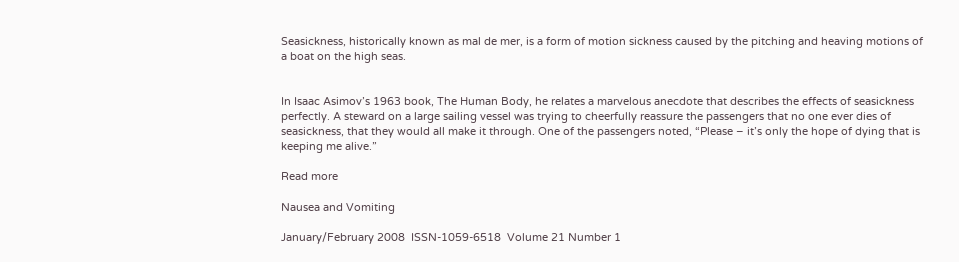Seasickness, historically known as mal de mer, is a form of motion sickness caused by the pitching and heaving motions of a boat on the high seas.


In Isaac Asimov’s 1963 book, The Human Body, he relates a marvelous anecdote that describes the effects of seasickness perfectly. A steward on a large sailing vessel was trying to cheerfully reassure the passengers that no one ever dies of seasickness, that they would all make it through. One of the passengers noted, “Please – it’s only the hope of dying that is keeping me alive.”

Read more

Nausea and Vomiting

January/February 2008  ISSN-1059-6518  Volume 21 Number 1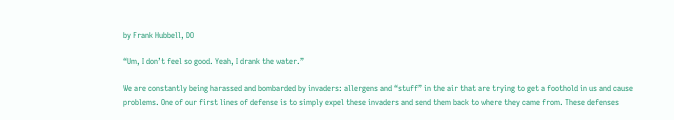by Frank Hubbell, DO

“Um, I don’t feel so good. Yeah, I drank the water.”

We are constantly being harassed and bombarded by invaders: allergens and “stuff” in the air that are trying to get a foothold in us and cause problems. One of our first lines of defense is to simply expel these invaders and send them back to where they came from. These defenses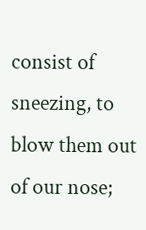consist of sneezing, to blow them out of our nose;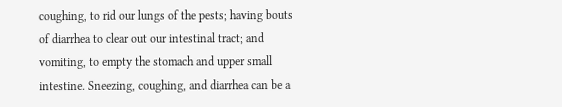coughing, to rid our lungs of the pests; having bouts of diarrhea to clear out our intestinal tract; and vomiting, to empty the stomach and upper small intestine. Sneezing, coughing, and diarrhea can be a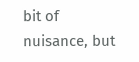bit of nuisance, but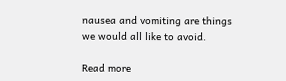nausea and vomiting are things we would all like to avoid.

Read more